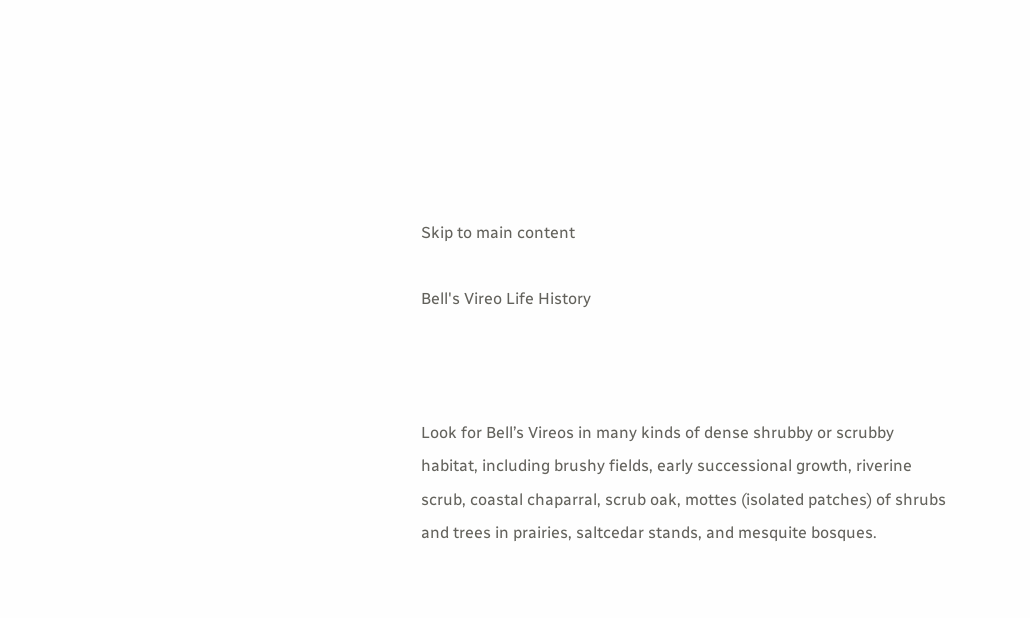Skip to main content

Bell's Vireo Life History



Look for Bell’s Vireos in many kinds of dense shrubby or scrubby habitat, including brushy fields, early successional growth, riverine scrub, coastal chaparral, scrub oak, mottes (isolated patches) of shrubs and trees in prairies, saltcedar stands, and mesquite bosques.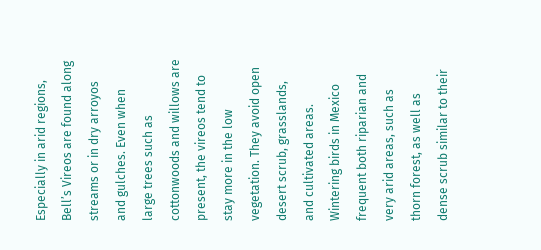Especially in arid regions, Bell’s Vireos are found along streams or in dry arroyos and gulches. Even when large trees such as cottonwoods and willows are present, the vireos tend to stay more in the low vegetation. They avoid open desert scrub, grasslands, and cultivated areas. Wintering birds in Mexico frequent both riparian and very arid areas, such as thorn forest, as well as dense scrub similar to their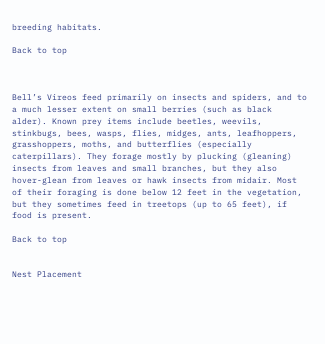breeding habitats.

Back to top



Bell’s Vireos feed primarily on insects and spiders, and to a much lesser extent on small berries (such as black alder). Known prey items include beetles, weevils, stinkbugs, bees, wasps, flies, midges, ants, leafhoppers, grasshoppers, moths, and butterflies (especially caterpillars). They forage mostly by plucking (gleaning) insects from leaves and small branches, but they also hover-glean from leaves or hawk insects from midair. Most of their foraging is done below 12 feet in the vegetation, but they sometimes feed in treetops (up to 65 feet), if food is present.

Back to top


Nest Placement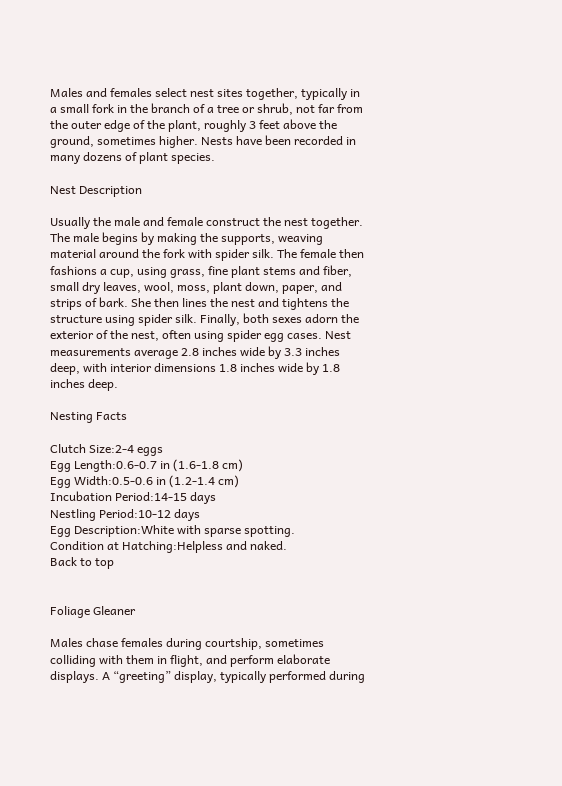Males and females select nest sites together, typically in a small fork in the branch of a tree or shrub, not far from the outer edge of the plant, roughly 3 feet above the ground, sometimes higher. Nests have been recorded in many dozens of plant species.

Nest Description

Usually the male and female construct the nest together. The male begins by making the supports, weaving material around the fork with spider silk. The female then fashions a cup, using grass, fine plant stems and fiber, small dry leaves, wool, moss, plant down, paper, and strips of bark. She then lines the nest and tightens the structure using spider silk. Finally, both sexes adorn the exterior of the nest, often using spider egg cases. Nest measurements average 2.8 inches wide by 3.3 inches deep, with interior dimensions 1.8 inches wide by 1.8 inches deep.

Nesting Facts

Clutch Size:2-4 eggs
Egg Length:0.6-0.7 in (1.6-1.8 cm)
Egg Width:0.5-0.6 in (1.2-1.4 cm)
Incubation Period:14-15 days
Nestling Period:10-12 days
Egg Description:White with sparse spotting.
Condition at Hatching:Helpless and naked.
Back to top


Foliage Gleaner

Males chase females during courtship, sometimes colliding with them in flight, and perform elaborate displays. A “greeting” display, typically performed during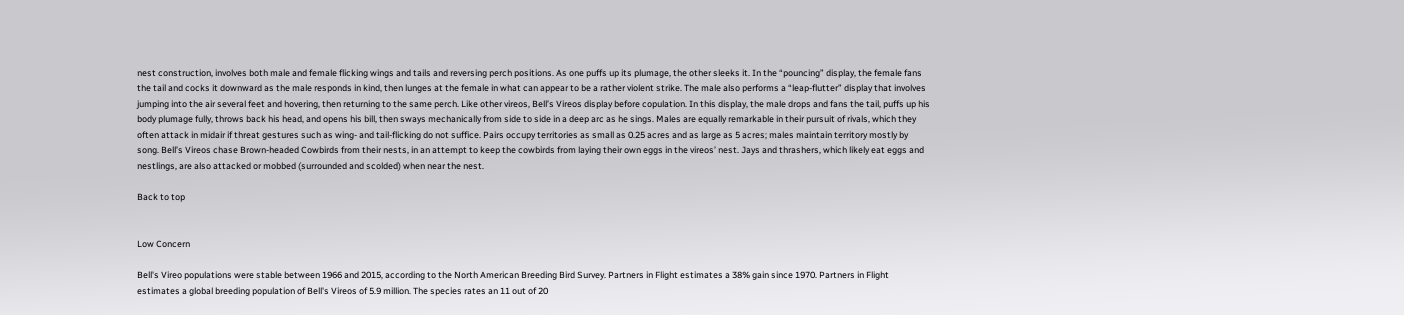nest construction, involves both male and female flicking wings and tails and reversing perch positions. As one puffs up its plumage, the other sleeks it. In the “pouncing” display, the female fans the tail and cocks it downward as the male responds in kind, then lunges at the female in what can appear to be a rather violent strike. The male also performs a “leap-flutter” display that involves jumping into the air several feet and hovering, then returning to the same perch. Like other vireos, Bell’s Vireos display before copulation. In this display, the male drops and fans the tail, puffs up his body plumage fully, throws back his head, and opens his bill, then sways mechanically from side to side in a deep arc as he sings. Males are equally remarkable in their pursuit of rivals, which they often attack in midair if threat gestures such as wing- and tail-flicking do not suffice. Pairs occupy territories as small as 0.25 acres and as large as 5 acres; males maintain territory mostly by song. Bell’s Vireos chase Brown-headed Cowbirds from their nests, in an attempt to keep the cowbirds from laying their own eggs in the vireos’ nest. Jays and thrashers, which likely eat eggs and nestlings, are also attacked or mobbed (surrounded and scolded) when near the nest.

Back to top


Low Concern

Bell's Vireo populations were stable between 1966 and 2015, according to the North American Breeding Bird Survey. Partners in Flight estimates a 38% gain since 1970. Partners in Flight estimates a global breeding population of Bell's Vireos of 5.9 million. The species rates an 11 out of 20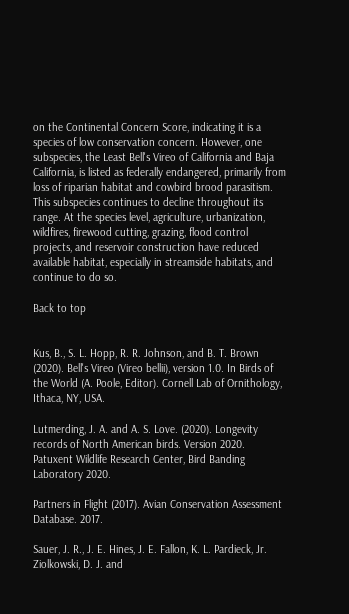on the Continental Concern Score, indicating it is a species of low conservation concern. However, one subspecies, the Least Bell's Vireo of California and Baja California, is listed as federally endangered, primarily from loss of riparian habitat and cowbird brood parasitism. This subspecies continues to decline throughout its range. At the species level, agriculture, urbanization, wildfires, firewood cutting, grazing, flood control projects, and reservoir construction have reduced available habitat, especially in streamside habitats, and continue to do so.

Back to top


Kus, B., S. L. Hopp, R. R. Johnson, and B. T. Brown (2020). Bell's Vireo (Vireo bellii), version 1.0. In Birds of the World (A. Poole, Editor). Cornell Lab of Ornithology, Ithaca, NY, USA.

Lutmerding, J. A. and A. S. Love. (2020). Longevity records of North American birds. Version 2020. Patuxent Wildlife Research Center, Bird Banding Laboratory 2020.

Partners in Flight (2017). Avian Conservation Assessment Database. 2017.

Sauer, J. R., J. E. Hines, J. E. Fallon, K. L. Pardieck, Jr. Ziolkowski, D. J. and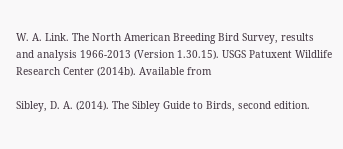W. A. Link. The North American Breeding Bird Survey, results and analysis 1966-2013 (Version 1.30.15). USGS Patuxent Wildlife Research Center (2014b). Available from

Sibley, D. A. (2014). The Sibley Guide to Birds, second edition.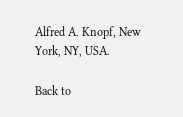Alfred A. Knopf, New York, NY, USA.

Back to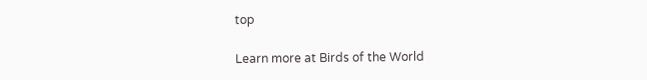top

Learn more at Birds of the World